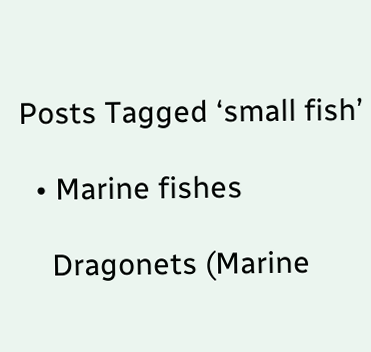Posts Tagged ‘small fish’

  • Marine fishes

    Dragonets (Marine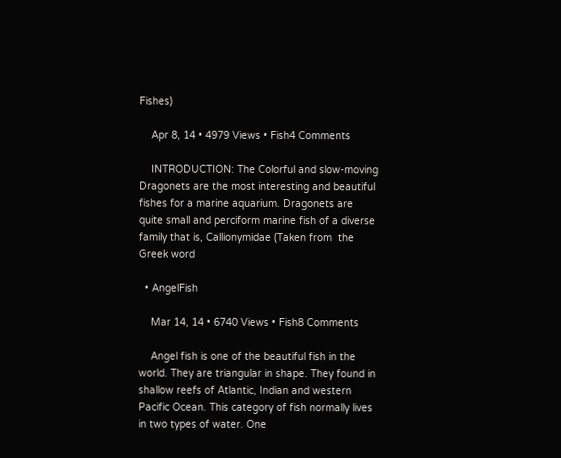Fishes)

    Apr 8, 14 • 4979 Views • Fish4 Comments

    INTRODUCTION: The Colorful and slow-moving Dragonets are the most interesting and beautiful fishes for a marine aquarium. Dragonets are quite small and perciform marine fish of a diverse family that is, Callionymidae (Taken from  the Greek word

  • AngelFish

    Mar 14, 14 • 6740 Views • Fish8 Comments

    Angel fish is one of the beautiful fish in the world. They are triangular in shape. They found in shallow reefs of Atlantic, Indian and western Pacific Ocean. This category of fish normally lives in two types of water. One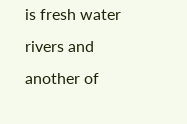is fresh water rivers and another of